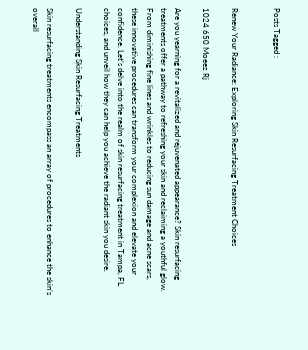Posts Tagged :


Renew Your Radiance: Exploring Skin Resurfacing Treatment Choices

1024 650 Moeez Rj

Are you yearning for a revitalized and rejuvenated appearance? Skin resurfacing treatments offer a pathway to refreshing your skin and reclaiming a youthful glow. From diminishing fine lines and wrinkles to reducing sun damage and acne scars, these innovative procedures can transform your complexion and elevate your confidence. Let’s delve into the realm of skin resurfacing treatment in Tampa, FL choices, and unveil how they can help you achieve the radiant skin you desire.

Understanding Skin Resurfacing Treatments

Skin resurfacing treatments encompass an array of procedures to enhance the skin’s overall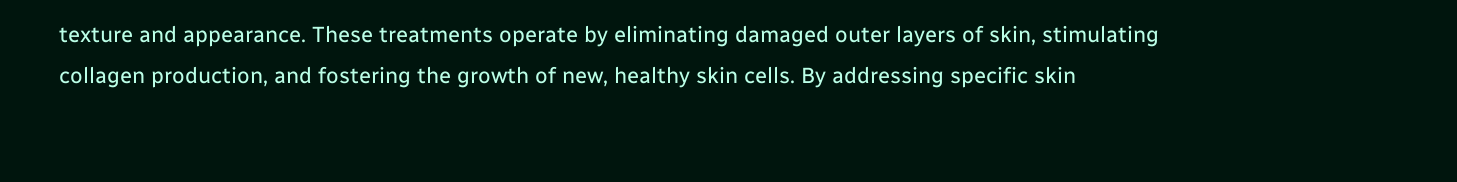texture and appearance. These treatments operate by eliminating damaged outer layers of skin, stimulating collagen production, and fostering the growth of new, healthy skin cells. By addressing specific skin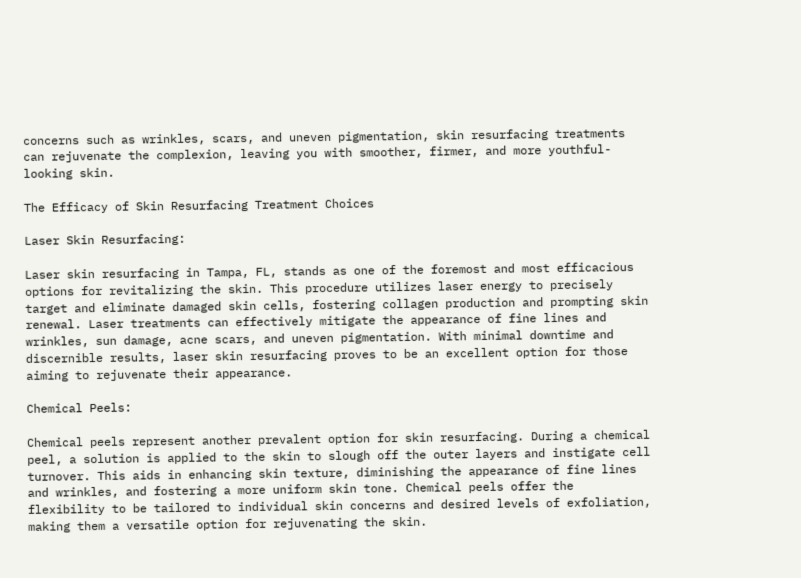concerns such as wrinkles, scars, and uneven pigmentation, skin resurfacing treatments can rejuvenate the complexion, leaving you with smoother, firmer, and more youthful-looking skin.

The Efficacy of Skin Resurfacing Treatment Choices

Laser Skin Resurfacing:

Laser skin resurfacing in Tampa, FL, stands as one of the foremost and most efficacious options for revitalizing the skin. This procedure utilizes laser energy to precisely target and eliminate damaged skin cells, fostering collagen production and prompting skin renewal. Laser treatments can effectively mitigate the appearance of fine lines and wrinkles, sun damage, acne scars, and uneven pigmentation. With minimal downtime and discernible results, laser skin resurfacing proves to be an excellent option for those aiming to rejuvenate their appearance.

Chemical Peels:

Chemical peels represent another prevalent option for skin resurfacing. During a chemical peel, a solution is applied to the skin to slough off the outer layers and instigate cell turnover. This aids in enhancing skin texture, diminishing the appearance of fine lines and wrinkles, and fostering a more uniform skin tone. Chemical peels offer the flexibility to be tailored to individual skin concerns and desired levels of exfoliation, making them a versatile option for rejuvenating the skin.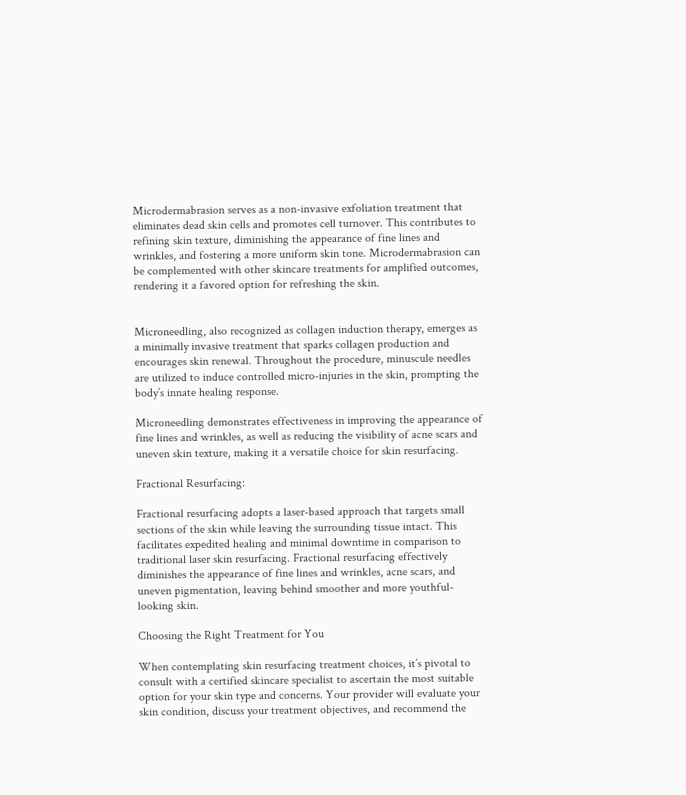Microdermabrasion serves as a non-invasive exfoliation treatment that eliminates dead skin cells and promotes cell turnover. This contributes to refining skin texture, diminishing the appearance of fine lines and wrinkles, and fostering a more uniform skin tone. Microdermabrasion can be complemented with other skincare treatments for amplified outcomes, rendering it a favored option for refreshing the skin.


Microneedling, also recognized as collagen induction therapy, emerges as a minimally invasive treatment that sparks collagen production and encourages skin renewal. Throughout the procedure, minuscule needles are utilized to induce controlled micro-injuries in the skin, prompting the body’s innate healing response.

Microneedling demonstrates effectiveness in improving the appearance of fine lines and wrinkles, as well as reducing the visibility of acne scars and uneven skin texture, making it a versatile choice for skin resurfacing.

Fractional Resurfacing:

Fractional resurfacing adopts a laser-based approach that targets small sections of the skin while leaving the surrounding tissue intact. This facilitates expedited healing and minimal downtime in comparison to traditional laser skin resurfacing. Fractional resurfacing effectively diminishes the appearance of fine lines and wrinkles, acne scars, and uneven pigmentation, leaving behind smoother and more youthful-looking skin.

Choosing the Right Treatment for You

When contemplating skin resurfacing treatment choices, it’s pivotal to consult with a certified skincare specialist to ascertain the most suitable option for your skin type and concerns. Your provider will evaluate your skin condition, discuss your treatment objectives, and recommend the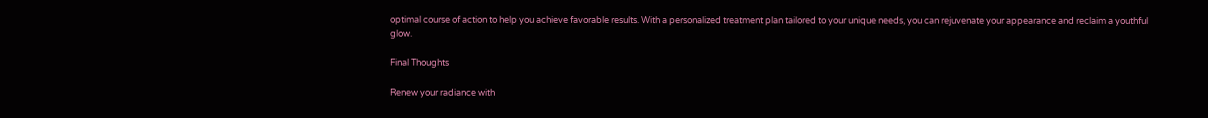optimal course of action to help you achieve favorable results. With a personalized treatment plan tailored to your unique needs, you can rejuvenate your appearance and reclaim a youthful glow.

Final Thoughts

Renew your radiance with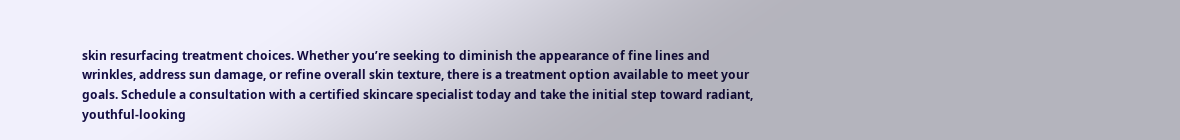skin resurfacing treatment choices. Whether you’re seeking to diminish the appearance of fine lines and wrinkles, address sun damage, or refine overall skin texture, there is a treatment option available to meet your goals. Schedule a consultation with a certified skincare specialist today and take the initial step toward radiant, youthful-looking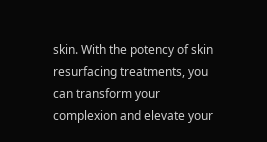skin. With the potency of skin resurfacing treatments, you can transform your complexion and elevate your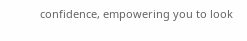confidence, empowering you to look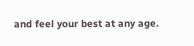and feel your best at any age.